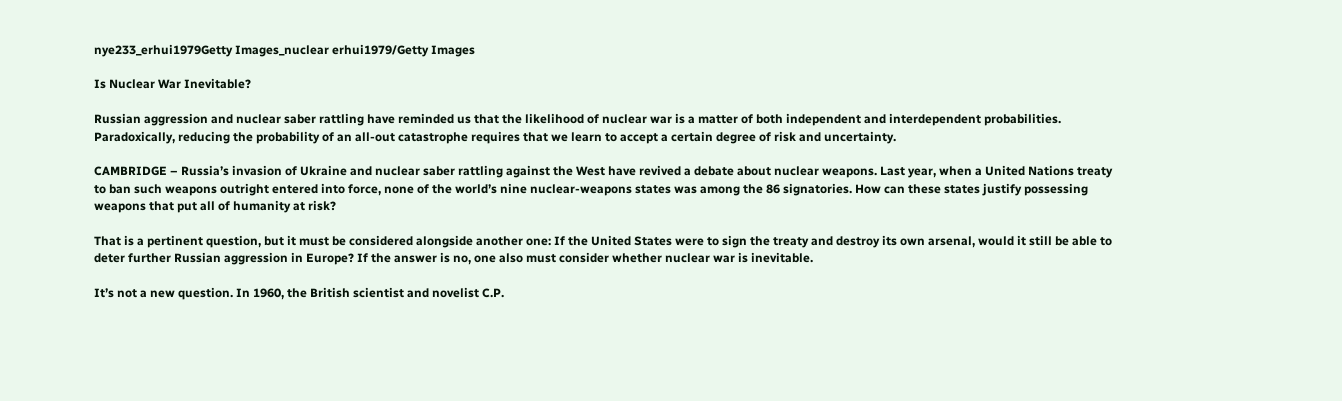nye233_erhui1979Getty Images_nuclear erhui1979/Getty Images

Is Nuclear War Inevitable?

Russian aggression and nuclear saber rattling have reminded us that the likelihood of nuclear war is a matter of both independent and interdependent probabilities. Paradoxically, reducing the probability of an all-out catastrophe requires that we learn to accept a certain degree of risk and uncertainty.

CAMBRIDGE – Russia’s invasion of Ukraine and nuclear saber rattling against the West have revived a debate about nuclear weapons. Last year, when a United Nations treaty to ban such weapons outright entered into force, none of the world’s nine nuclear-weapons states was among the 86 signatories. How can these states justify possessing weapons that put all of humanity at risk?

That is a pertinent question, but it must be considered alongside another one: If the United States were to sign the treaty and destroy its own arsenal, would it still be able to deter further Russian aggression in Europe? If the answer is no, one also must consider whether nuclear war is inevitable.

It’s not a new question. In 1960, the British scientist and novelist C.P.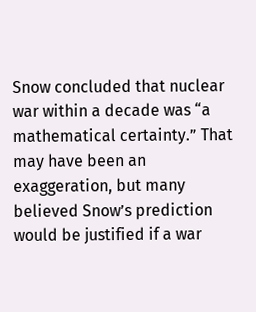Snow concluded that nuclear war within a decade was “a mathematical certainty.” That may have been an exaggeration, but many believed Snow’s prediction would be justified if a war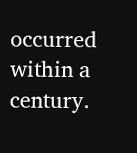occurred within a century.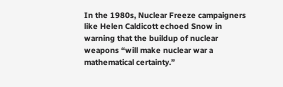In the 1980s, Nuclear Freeze campaigners like Helen Caldicott echoed Snow in warning that the buildup of nuclear weapons “will make nuclear war a mathematical certainty.”